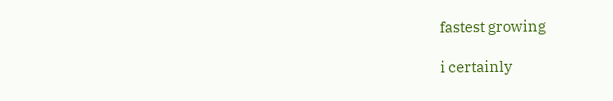fastest growing

i certainly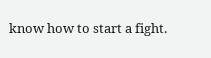know how to start a fight.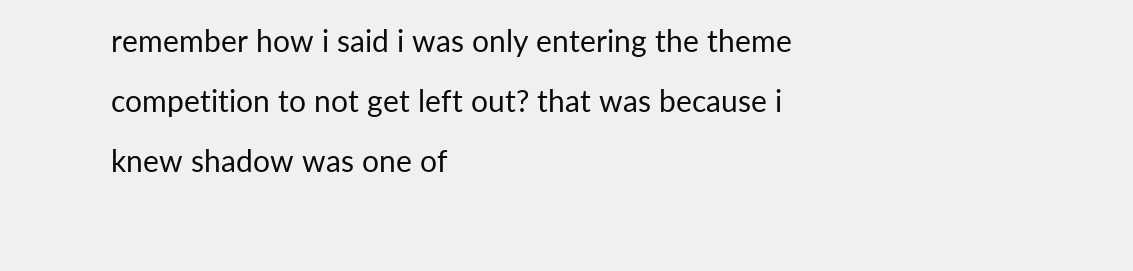remember how i said i was only entering the theme competition to not get left out? that was because i knew shadow was one of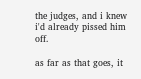the judges, and i knew i'd already pissed him off.

as far as that goes, it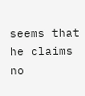seems that he claims no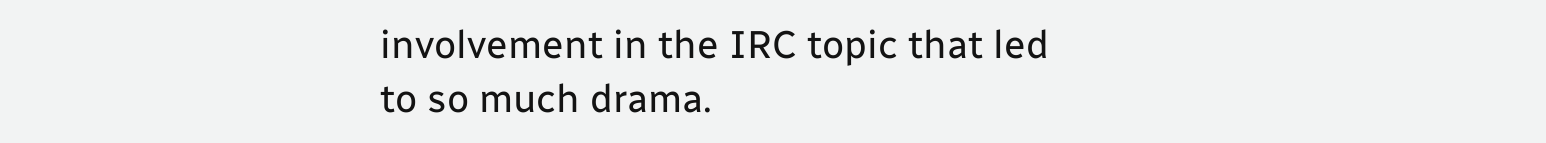involvement in the IRC topic that led to so much drama.